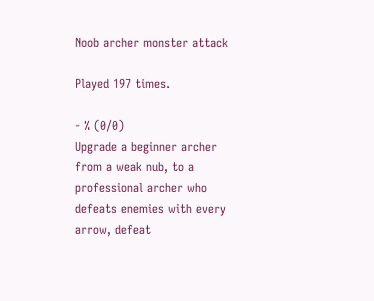Noob archer monster attack

Played 197 times.

- % (0/0)
Upgrade a beginner archer from a weak nub, to a professional archer who defeats enemies with every arrow, defeat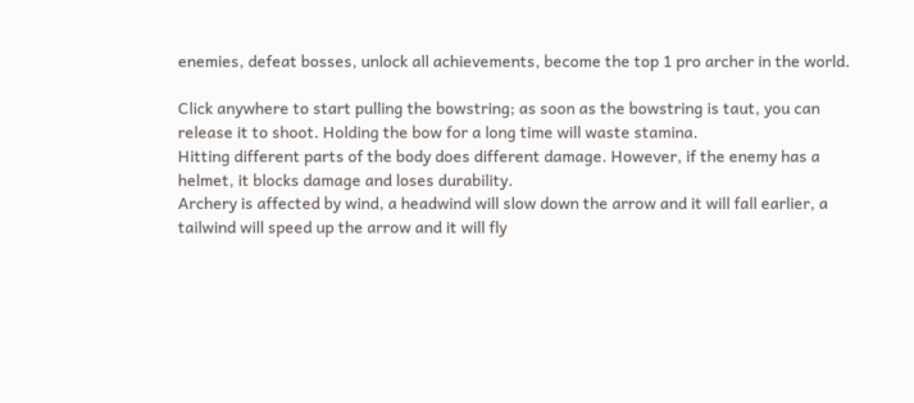enemies, defeat bosses, unlock all achievements, become the top 1 pro archer in the world.

Click anywhere to start pulling the bowstring; as soon as the bowstring is taut, you can release it to shoot. Holding the bow for a long time will waste stamina.
Hitting different parts of the body does different damage. However, if the enemy has a helmet, it blocks damage and loses durability.
Archery is affected by wind, a headwind will slow down the arrow and it will fall earlier, a tailwind will speed up the arrow and it will fly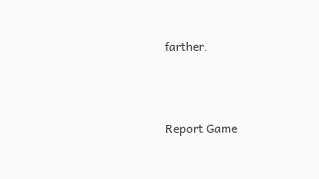farther.




Report Game